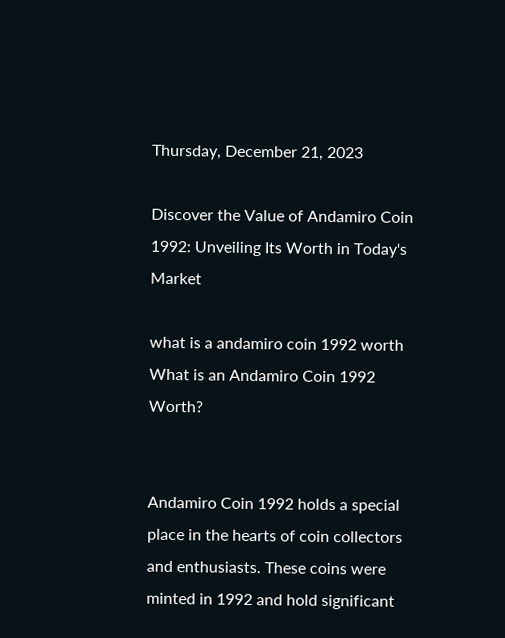Thursday, December 21, 2023

Discover the Value of Andamiro Coin 1992: Unveiling Its Worth in Today's Market

what is a andamiro coin 1992 worth
What is an Andamiro Coin 1992 Worth?


Andamiro Coin 1992 holds a special place in the hearts of coin collectors and enthusiasts. These coins were minted in 1992 and hold significant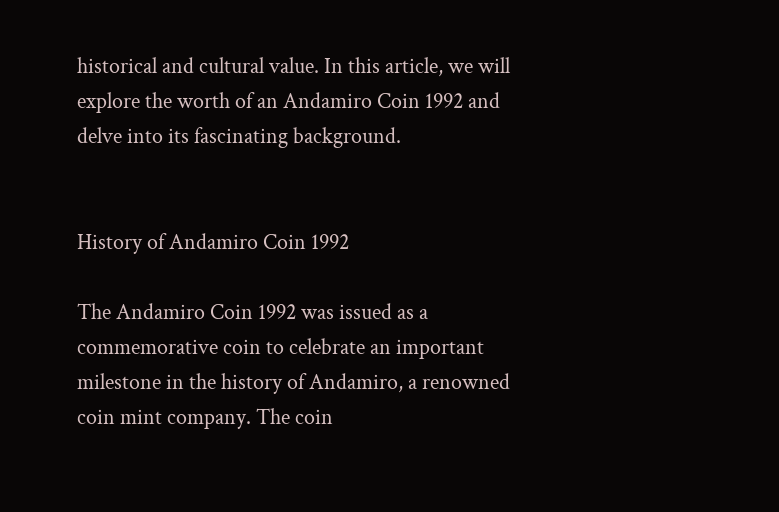historical and cultural value. In this article, we will explore the worth of an Andamiro Coin 1992 and delve into its fascinating background.


History of Andamiro Coin 1992

The Andamiro Coin 1992 was issued as a commemorative coin to celebrate an important milestone in the history of Andamiro, a renowned coin mint company. The coin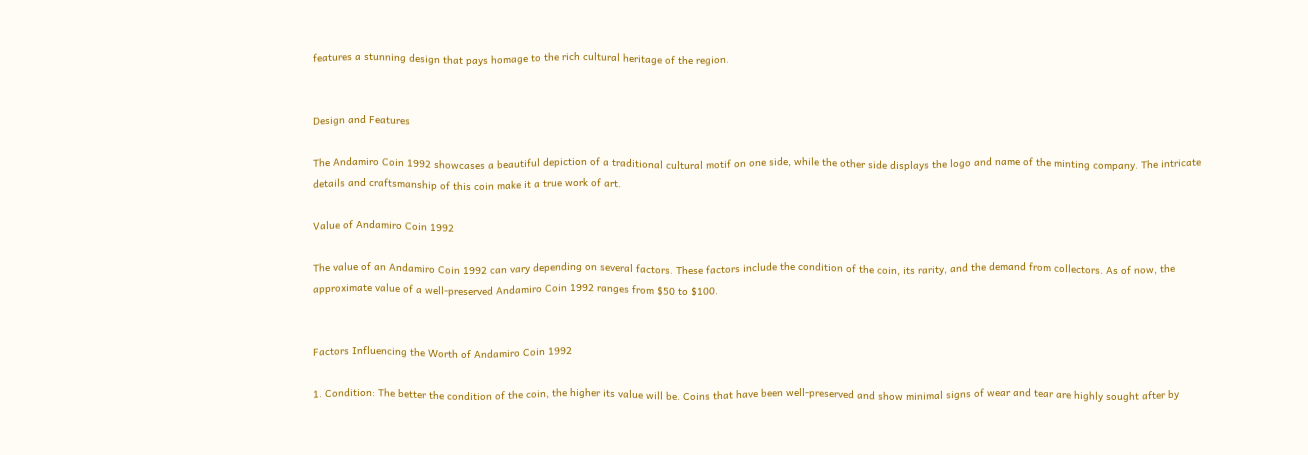features a stunning design that pays homage to the rich cultural heritage of the region.


Design and Features

The Andamiro Coin 1992 showcases a beautiful depiction of a traditional cultural motif on one side, while the other side displays the logo and name of the minting company. The intricate details and craftsmanship of this coin make it a true work of art.

Value of Andamiro Coin 1992

The value of an Andamiro Coin 1992 can vary depending on several factors. These factors include the condition of the coin, its rarity, and the demand from collectors. As of now, the approximate value of a well-preserved Andamiro Coin 1992 ranges from $50 to $100.


Factors Influencing the Worth of Andamiro Coin 1992

1. Condition: The better the condition of the coin, the higher its value will be. Coins that have been well-preserved and show minimal signs of wear and tear are highly sought after by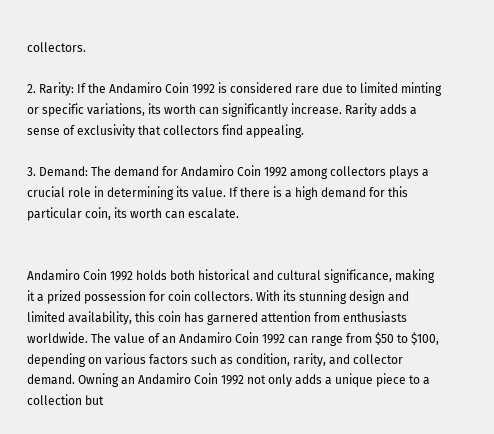collectors.

2. Rarity: If the Andamiro Coin 1992 is considered rare due to limited minting or specific variations, its worth can significantly increase. Rarity adds a sense of exclusivity that collectors find appealing.

3. Demand: The demand for Andamiro Coin 1992 among collectors plays a crucial role in determining its value. If there is a high demand for this particular coin, its worth can escalate.


Andamiro Coin 1992 holds both historical and cultural significance, making it a prized possession for coin collectors. With its stunning design and limited availability, this coin has garnered attention from enthusiasts worldwide. The value of an Andamiro Coin 1992 can range from $50 to $100, depending on various factors such as condition, rarity, and collector demand. Owning an Andamiro Coin 1992 not only adds a unique piece to a collection but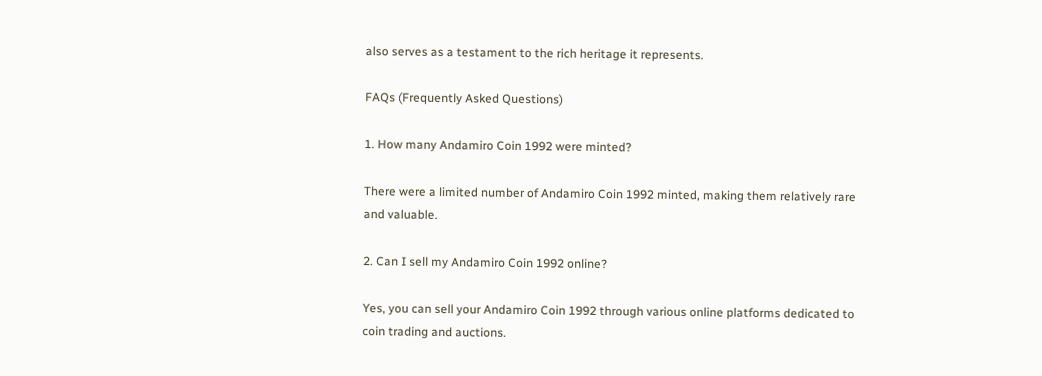also serves as a testament to the rich heritage it represents.

FAQs (Frequently Asked Questions)

1. How many Andamiro Coin 1992 were minted?

There were a limited number of Andamiro Coin 1992 minted, making them relatively rare and valuable.

2. Can I sell my Andamiro Coin 1992 online?

Yes, you can sell your Andamiro Coin 1992 through various online platforms dedicated to coin trading and auctions.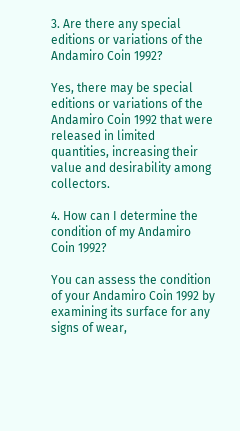3. Are there any special editions or variations of the Andamiro Coin 1992?

Yes, there may be special editions or variations of the Andamiro Coin 1992 that were released in limited quantities, increasing their value and desirability among collectors.

4. How can I determine the condition of my Andamiro Coin 1992?

You can assess the condition of your Andamiro Coin 1992 by examining its surface for any signs of wear,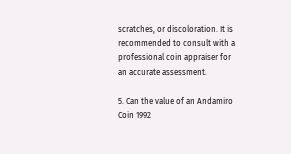scratches, or discoloration. It is recommended to consult with a professional coin appraiser for an accurate assessment.

5. Can the value of an Andamiro Coin 1992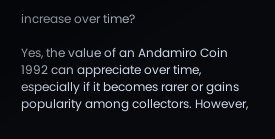increase over time?

Yes, the value of an Andamiro Coin 1992 can appreciate over time, especially if it becomes rarer or gains popularity among collectors. However,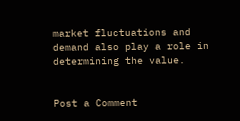market fluctuations and demand also play a role in determining the value.


Post a Comment